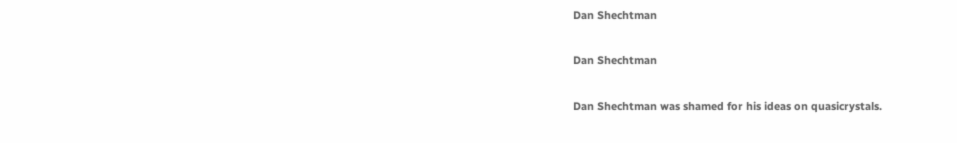Dan Shechtman

Dan Shechtman

Dan Shechtman was shamed for his ideas on quasicrystals.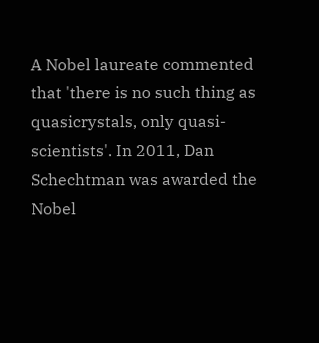A Nobel laureate commented that 'there is no such thing as quasicrystals, only quasi-scientists'. In 2011, Dan Schechtman was awarded the Nobel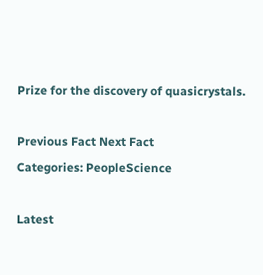Prize for the discovery of quasicrystals.

Previous Fact Next Fact
Categories: PeopleScience

Latest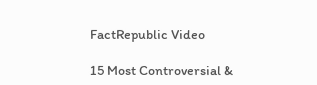FactRepublic Video

15 Most Controversial &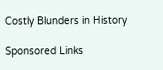Costly Blunders in History

Sponsored Links